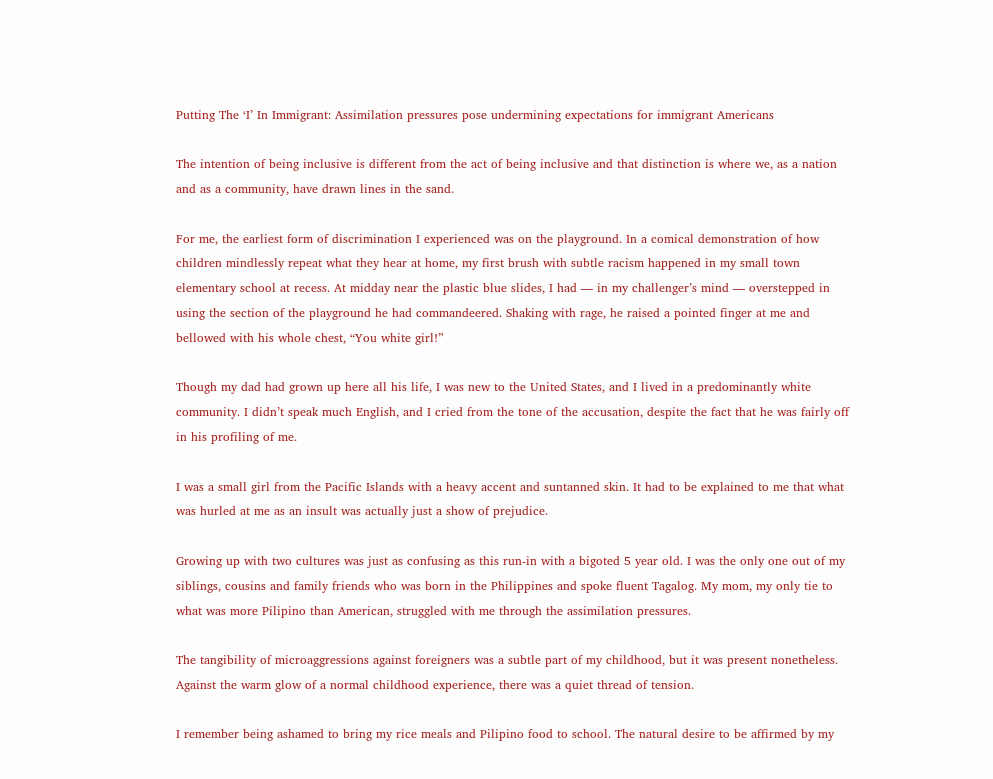Putting The ‘I’ In Immigrant: Assimilation pressures pose undermining expectations for immigrant Americans

The intention of being inclusive is different from the act of being inclusive and that distinction is where we, as a nation and as a community, have drawn lines in the sand.

For me, the earliest form of discrimination I experienced was on the playground. In a comical demonstration of how children mindlessly repeat what they hear at home, my first brush with subtle racism happened in my small town elementary school at recess. At midday near the plastic blue slides, I had — in my challenger’s mind — overstepped in using the section of the playground he had commandeered. Shaking with rage, he raised a pointed finger at me and bellowed with his whole chest, “You white girl!”

Though my dad had grown up here all his life, I was new to the United States, and I lived in a predominantly white community. I didn’t speak much English, and I cried from the tone of the accusation, despite the fact that he was fairly off in his profiling of me.

I was a small girl from the Pacific Islands with a heavy accent and suntanned skin. It had to be explained to me that what was hurled at me as an insult was actually just a show of prejudice.

Growing up with two cultures was just as confusing as this run-in with a bigoted 5 year old. I was the only one out of my siblings, cousins and family friends who was born in the Philippines and spoke fluent Tagalog. My mom, my only tie to what was more Pilipino than American, struggled with me through the assimilation pressures.

The tangibility of microaggressions against foreigners was a subtle part of my childhood, but it was present nonetheless. Against the warm glow of a normal childhood experience, there was a quiet thread of tension.

I remember being ashamed to bring my rice meals and Pilipino food to school. The natural desire to be affirmed by my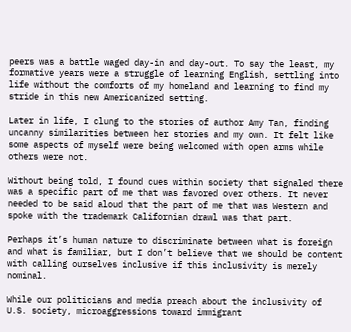peers was a battle waged day-in and day-out. To say the least, my formative years were a struggle of learning English, settling into life without the comforts of my homeland and learning to find my stride in this new Americanized setting.

Later in life, I clung to the stories of author Amy Tan, finding uncanny similarities between her stories and my own. It felt like some aspects of myself were being welcomed with open arms while others were not.

Without being told, I found cues within society that signaled there was a specific part of me that was favored over others. It never needed to be said aloud that the part of me that was Western and spoke with the trademark Californian drawl was that part.

Perhaps it’s human nature to discriminate between what is foreign and what is familiar, but I don’t believe that we should be content with calling ourselves inclusive if this inclusivity is merely nominal.

While our politicians and media preach about the inclusivity of U.S. society, microaggressions toward immigrant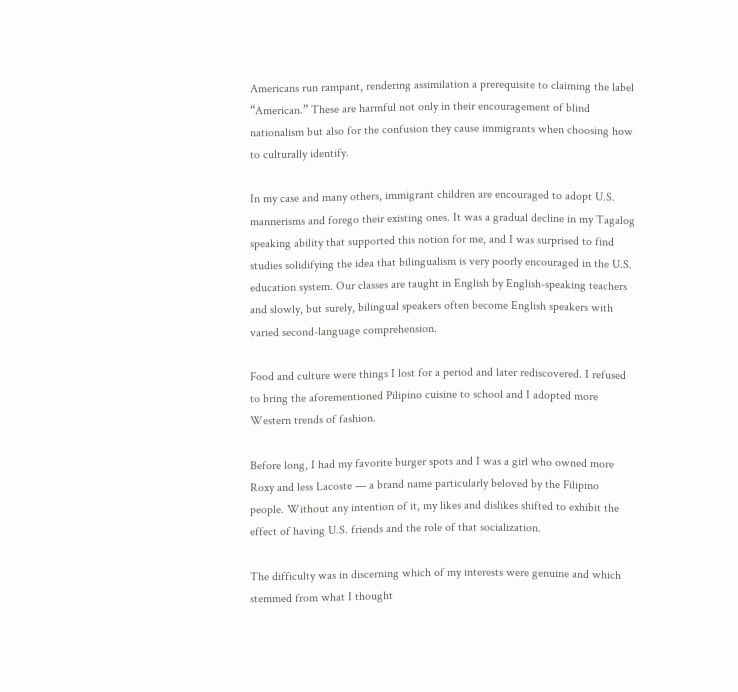Americans run rampant, rendering assimilation a prerequisite to claiming the label “American.” These are harmful not only in their encouragement of blind nationalism but also for the confusion they cause immigrants when choosing how to culturally identify.

In my case and many others, immigrant children are encouraged to adopt U.S. mannerisms and forego their existing ones. It was a gradual decline in my Tagalog speaking ability that supported this notion for me, and I was surprised to find studies solidifying the idea that bilingualism is very poorly encouraged in the U.S. education system. Our classes are taught in English by English-speaking teachers and slowly, but surely, bilingual speakers often become English speakers with varied second-language comprehension.

Food and culture were things I lost for a period and later rediscovered. I refused to bring the aforementioned Pilipino cuisine to school and I adopted more Western trends of fashion.

Before long, I had my favorite burger spots and I was a girl who owned more Roxy and less Lacoste — a brand name particularly beloved by the Filipino people. Without any intention of it, my likes and dislikes shifted to exhibit the effect of having U.S. friends and the role of that socialization.

The difficulty was in discerning which of my interests were genuine and which stemmed from what I thought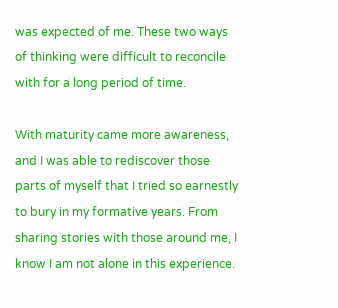was expected of me. These two ways of thinking were difficult to reconcile with for a long period of time.

With maturity came more awareness, and I was able to rediscover those parts of myself that I tried so earnestly to bury in my formative years. From sharing stories with those around me, I know I am not alone in this experience.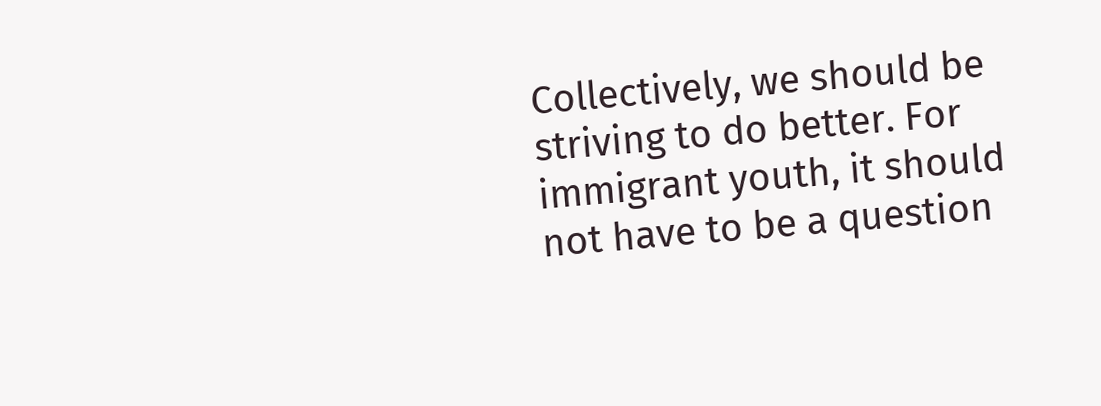Collectively, we should be striving to do better. For immigrant youth, it should not have to be a question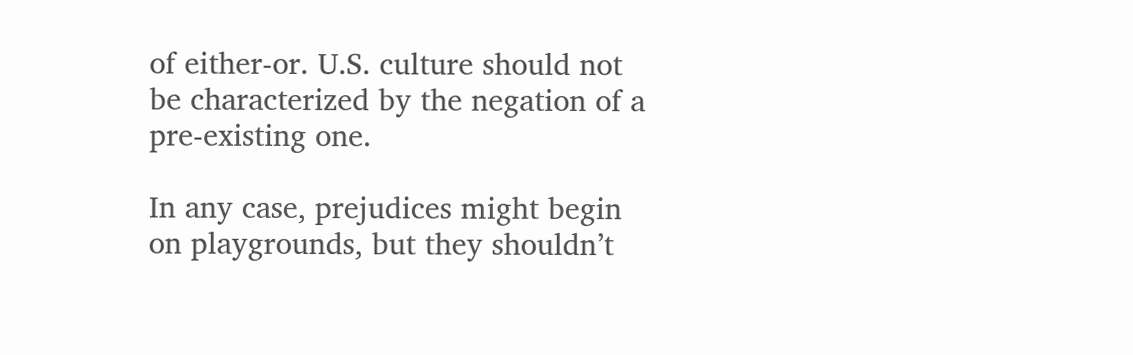of either-or. U.S. culture should not be characterized by the negation of a pre-existing one.

In any case, prejudices might begin on playgrounds, but they shouldn’t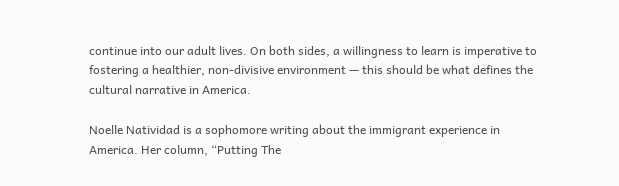continue into our adult lives. On both sides, a willingness to learn is imperative to fostering a healthier, non-divisive environment — this should be what defines the cultural narrative in America.

Noelle Natividad is a sophomore writing about the immigrant experience in America. Her column, “Putting The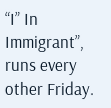“I” In Immigrant”, runs every other Friday.